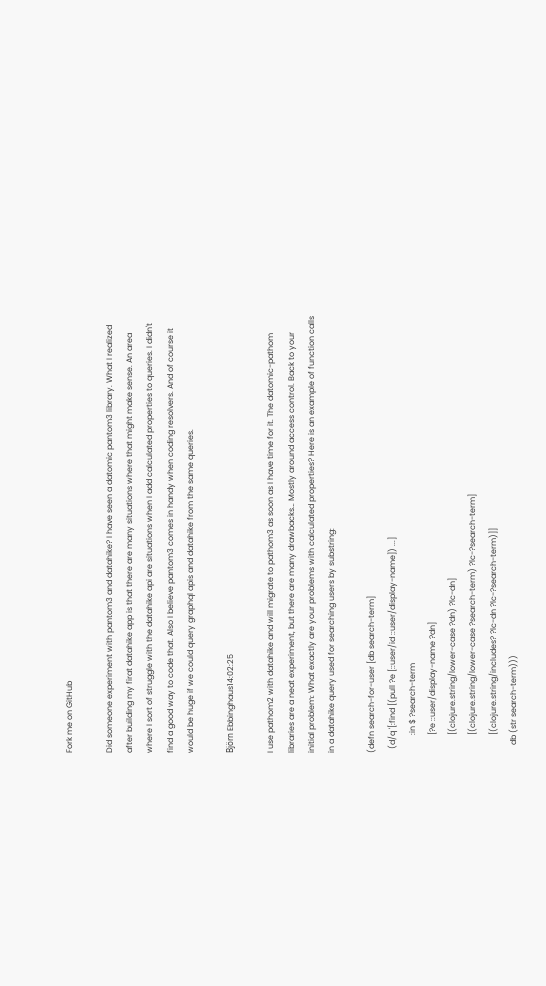Fork me on GitHub

Did someone experiment with pantom3 and datahike? I have seen a datomic pantom3 library. What I realized after building my firat datahike app is that there are many situations where that might make sense. An area where I sort of struggle with the datahike api are situations when I add calculated properties to queries. I didn't find a good way to code that. Also I believe pantom3 comes in handy when coding resolvers. And of course it would be huge if we could query graphql apis and datahike from the same queries.

Björn Ebbinghaus14:02:25

I use pathom2 with datahike and will migrate to pathom3 as soon as I have time for it. The datomic-pathom libraries are a neat experiment, but there are many drawbacks… Mostly around access control. Back to your initial problem: What exactly are your problems with calculated properties? Here is an example of function calls in a datahike query used for searching users by substring:

(defn search-for-user [db search-term]
  (d/q '[:find [(pull ?e [::user/id ::user/display-name]) ...]
         :in $ ?search-term
         [?e ::user/display-name ?dn]
         [(clojure.string/lower-case ?dn) ?lc-dn]
         [(clojure.string/lower-case ?search-term) ?lc-?search-term]
         [(clojure.string/includes? ?lc-dn ?lc-?search-term)]]
    db (str search-term)))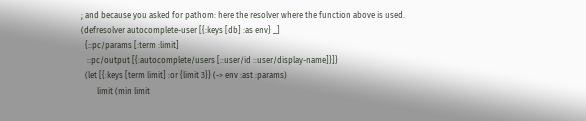; and because you asked for pathom: here the resolver where the function above is used.
(defresolver autocomplete-user [{:keys [db] :as env} _]
  {::pc/params [:term :limit]
   ::pc/output [{:autocomplete/users [::user/id ::user/display-name]}]}
  (let [{:keys [term limit] :or {limit 3}} (-> env :ast :params)
        limit (min limit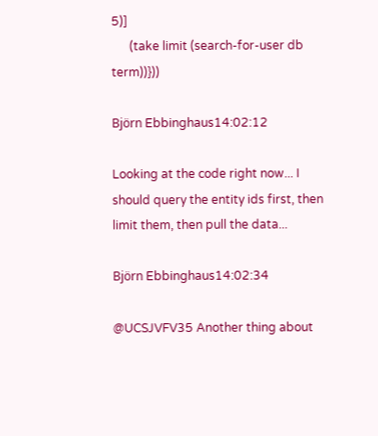5)]
      (take limit (search-for-user db term))}))

Björn Ebbinghaus14:02:12

Looking at the code right now... I should query the entity ids first, then limit them, then pull the data...

Björn Ebbinghaus14:02:34

@UCSJVFV35 Another thing about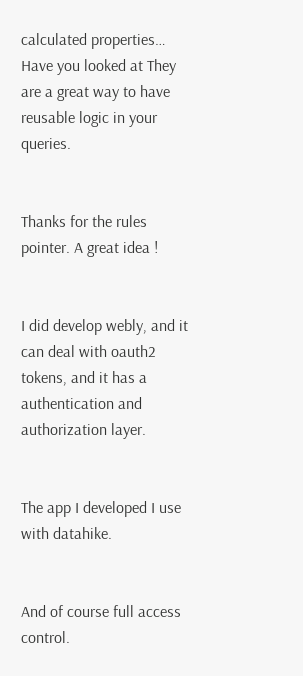calculated properties… Have you looked at They are a great way to have reusable logic in your queries.


Thanks for the rules pointer. A great idea !


I did develop webly, and it can deal with oauth2 tokens, and it has a authentication and authorization layer.


The app I developed I use with datahike.


And of course full access control.